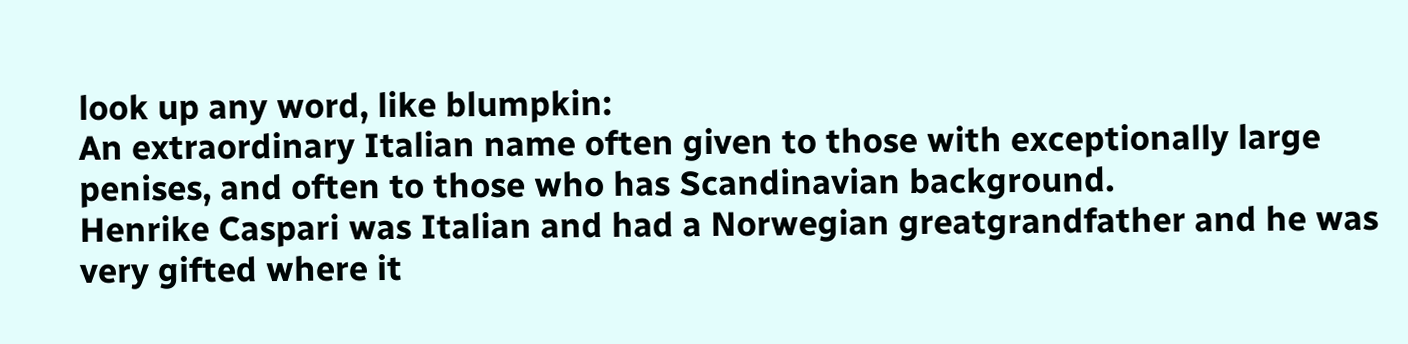look up any word, like blumpkin:
An extraordinary Italian name often given to those with exceptionally large penises, and often to those who has Scandinavian background.
Henrike Caspari was Italian and had a Norwegian greatgrandfather and he was very gifted where it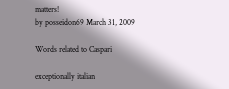matters!
by posseidon69 March 31, 2009

Words related to Caspari

exceptionally italian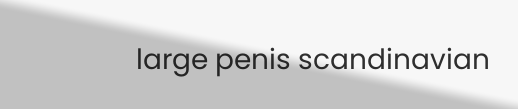large penis scandinavian